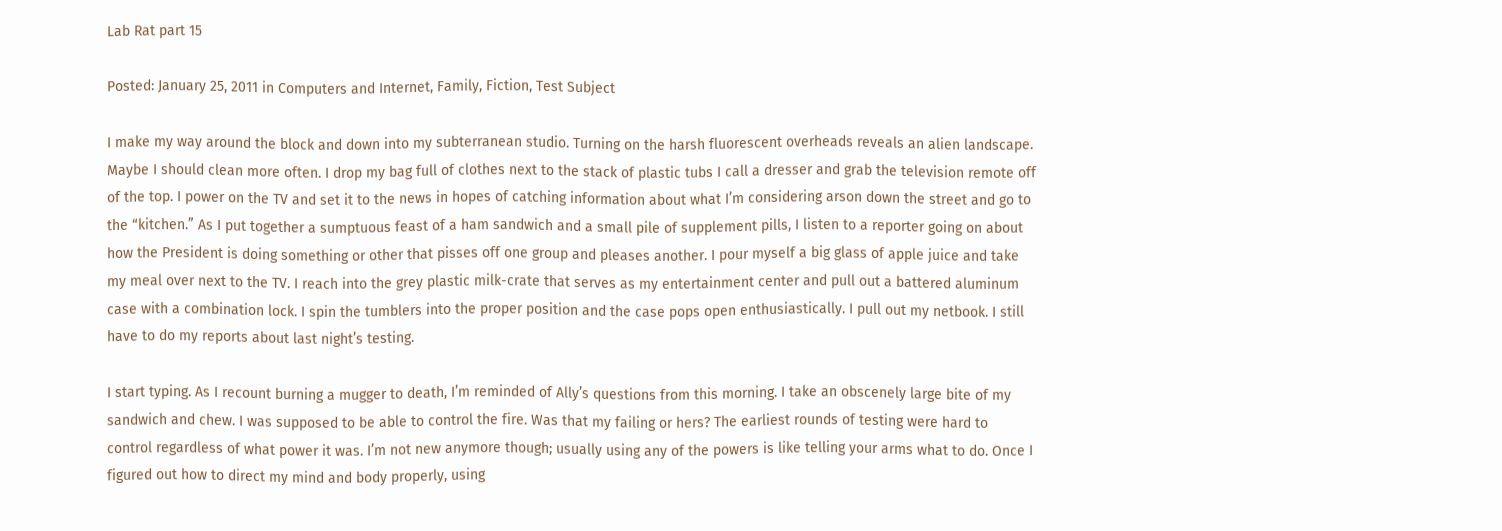Lab Rat part 15

Posted: January 25, 2011 in Computers and Internet, Family, Fiction, Test Subject

I make my way around the block and down into my subterranean studio. Turning on the harsh fluorescent overheads reveals an alien landscape. Maybe I should clean more often. I drop my bag full of clothes next to the stack of plastic tubs I call a dresser and grab the television remote off of the top. I power on the TV and set it to the news in hopes of catching information about what I’m considering arson down the street and go to the “kitchen.” As I put together a sumptuous feast of a ham sandwich and a small pile of supplement pills, I listen to a reporter going on about how the President is doing something or other that pisses off one group and pleases another. I pour myself a big glass of apple juice and take my meal over next to the TV. I reach into the grey plastic milk-crate that serves as my entertainment center and pull out a battered aluminum case with a combination lock. I spin the tumblers into the proper position and the case pops open enthusiastically. I pull out my netbook. I still have to do my reports about last night’s testing.

I start typing. As I recount burning a mugger to death, I’m reminded of Ally’s questions from this morning. I take an obscenely large bite of my sandwich and chew. I was supposed to be able to control the fire. Was that my failing or hers? The earliest rounds of testing were hard to control regardless of what power it was. I’m not new anymore though; usually using any of the powers is like telling your arms what to do. Once I figured out how to direct my mind and body properly, using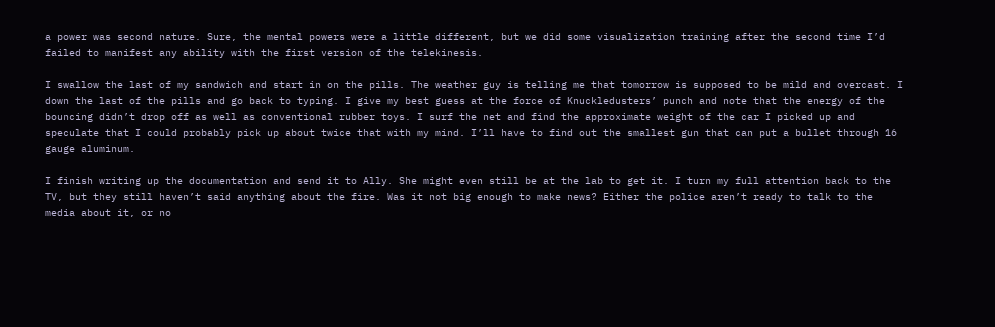a power was second nature. Sure, the mental powers were a little different, but we did some visualization training after the second time I’d failed to manifest any ability with the first version of the telekinesis.

I swallow the last of my sandwich and start in on the pills. The weather guy is telling me that tomorrow is supposed to be mild and overcast. I down the last of the pills and go back to typing. I give my best guess at the force of Knuckledusters’ punch and note that the energy of the bouncing didn’t drop off as well as conventional rubber toys. I surf the net and find the approximate weight of the car I picked up and speculate that I could probably pick up about twice that with my mind. I’ll have to find out the smallest gun that can put a bullet through 16 gauge aluminum.

I finish writing up the documentation and send it to Ally. She might even still be at the lab to get it. I turn my full attention back to the TV, but they still haven’t said anything about the fire. Was it not big enough to make news? Either the police aren’t ready to talk to the media about it, or no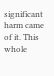significant harm came of it. This whole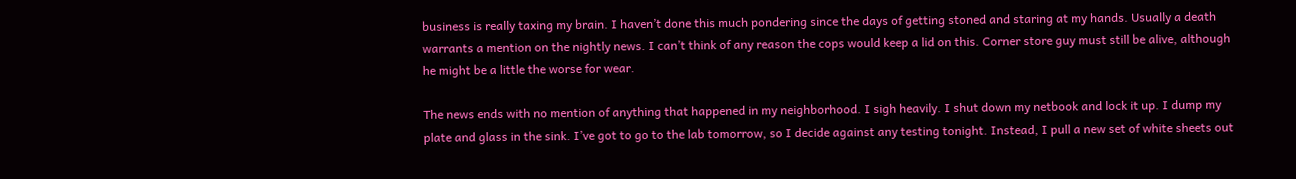business is really taxing my brain. I haven’t done this much pondering since the days of getting stoned and staring at my hands. Usually a death warrants a mention on the nightly news. I can’t think of any reason the cops would keep a lid on this. Corner store guy must still be alive, although he might be a little the worse for wear.

The news ends with no mention of anything that happened in my neighborhood. I sigh heavily. I shut down my netbook and lock it up. I dump my plate and glass in the sink. I’ve got to go to the lab tomorrow, so I decide against any testing tonight. Instead, I pull a new set of white sheets out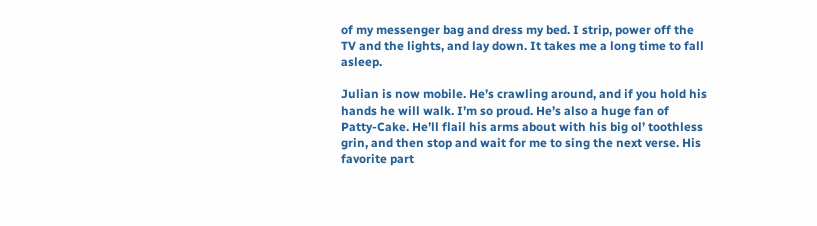of my messenger bag and dress my bed. I strip, power off the TV and the lights, and lay down. It takes me a long time to fall asleep.

Julian is now mobile. He’s crawling around, and if you hold his hands he will walk. I’m so proud. He’s also a huge fan of Patty-Cake. He’ll flail his arms about with his big ol’ toothless grin, and then stop and wait for me to sing the next verse. His favorite part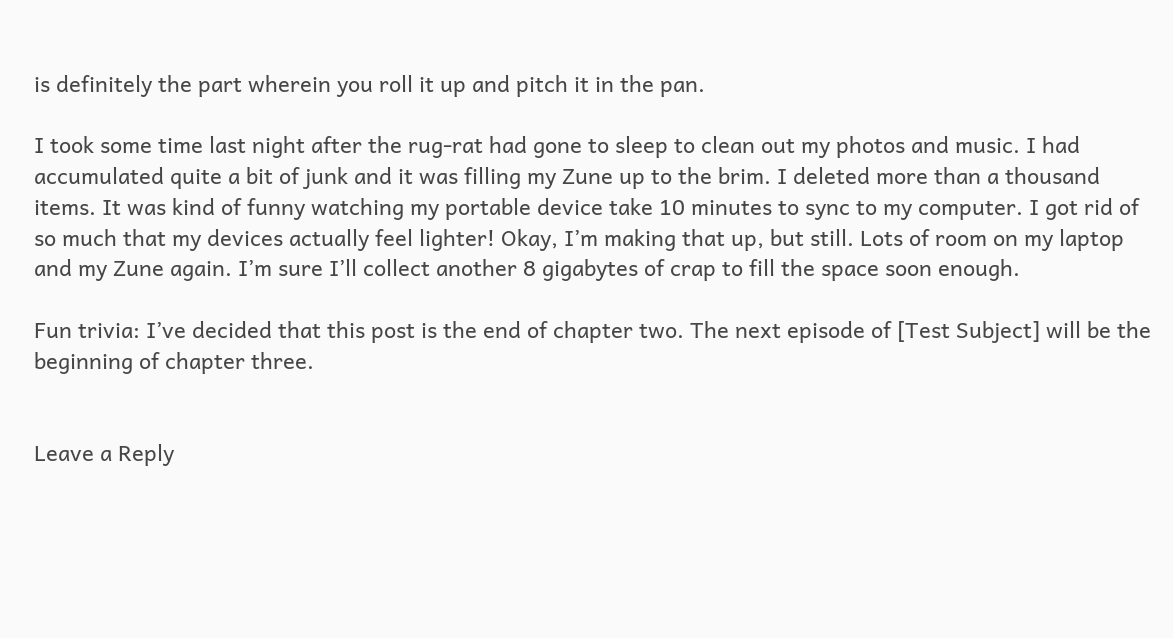is definitely the part wherein you roll it up and pitch it in the pan.

I took some time last night after the rug-rat had gone to sleep to clean out my photos and music. I had accumulated quite a bit of junk and it was filling my Zune up to the brim. I deleted more than a thousand items. It was kind of funny watching my portable device take 10 minutes to sync to my computer. I got rid of so much that my devices actually feel lighter! Okay, I’m making that up, but still. Lots of room on my laptop and my Zune again. I’m sure I’ll collect another 8 gigabytes of crap to fill the space soon enough.

Fun trivia: I’ve decided that this post is the end of chapter two. The next episode of [Test Subject] will be the beginning of chapter three.


Leave a Reply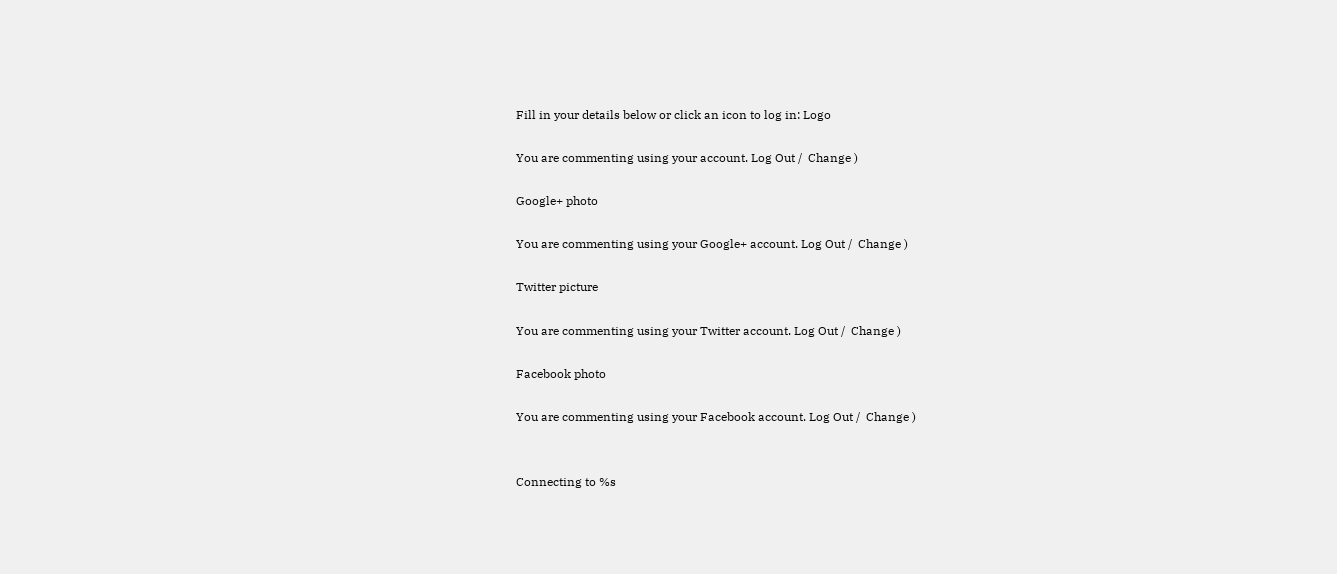Fill in your details below or click an icon to log in: Logo

You are commenting using your account. Log Out /  Change )

Google+ photo

You are commenting using your Google+ account. Log Out /  Change )

Twitter picture

You are commenting using your Twitter account. Log Out /  Change )

Facebook photo

You are commenting using your Facebook account. Log Out /  Change )


Connecting to %s